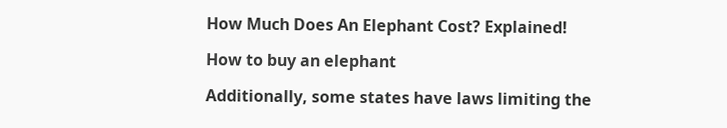How Much Does An Elephant Cost? Explained!

How to buy an elephant

Additionally, some states have laws limiting the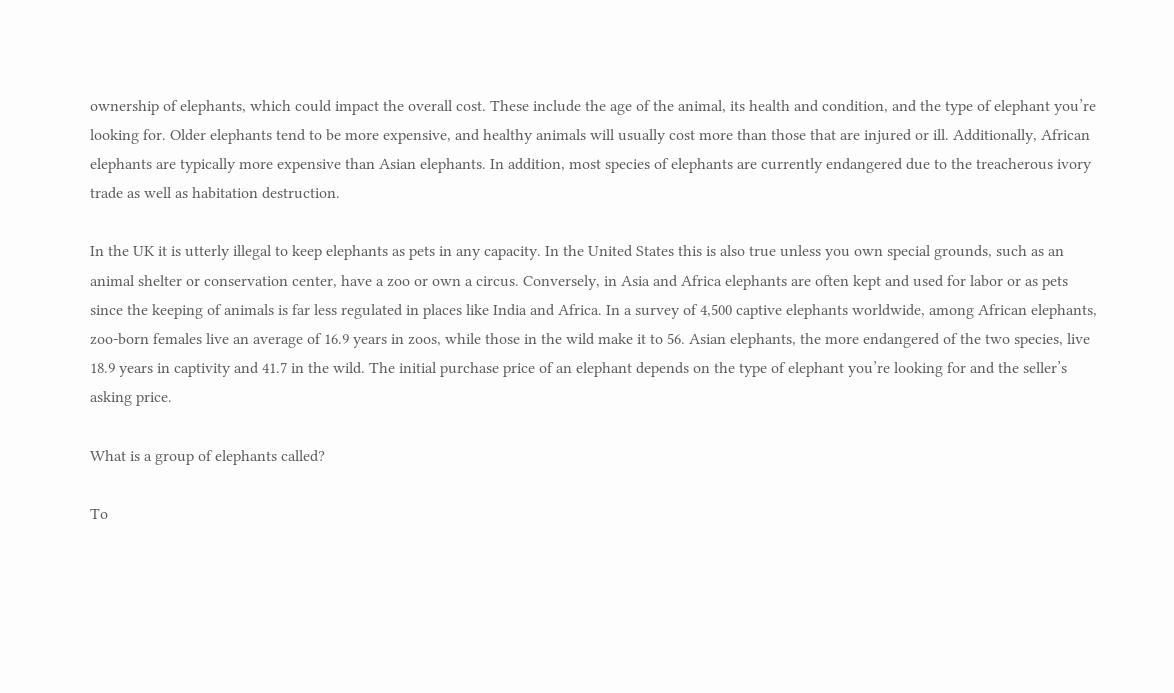ownership of elephants, which could impact the overall cost. These include the age of the animal, its health and condition, and the type of elephant you’re looking for. Older elephants tend to be more expensive, and healthy animals will usually cost more than those that are injured or ill. Additionally, African elephants are typically more expensive than Asian elephants. In addition, most species of elephants are currently endangered due to the treacherous ivory trade as well as habitation destruction.

In the UK it is utterly illegal to keep elephants as pets in any capacity. In the United States this is also true unless you own special grounds, such as an animal shelter or conservation center, have a zoo or own a circus. Conversely, in Asia and Africa elephants are often kept and used for labor or as pets since the keeping of animals is far less regulated in places like India and Africa. In a survey of 4,500 captive elephants worldwide, among African elephants, zoo-born females live an average of 16.9 years in zoos, while those in the wild make it to 56. Asian elephants, the more endangered of the two species, live 18.9 years in captivity and 41.7 in the wild. The initial purchase price of an elephant depends on the type of elephant you’re looking for and the seller’s asking price.

What is a group of elephants called?

To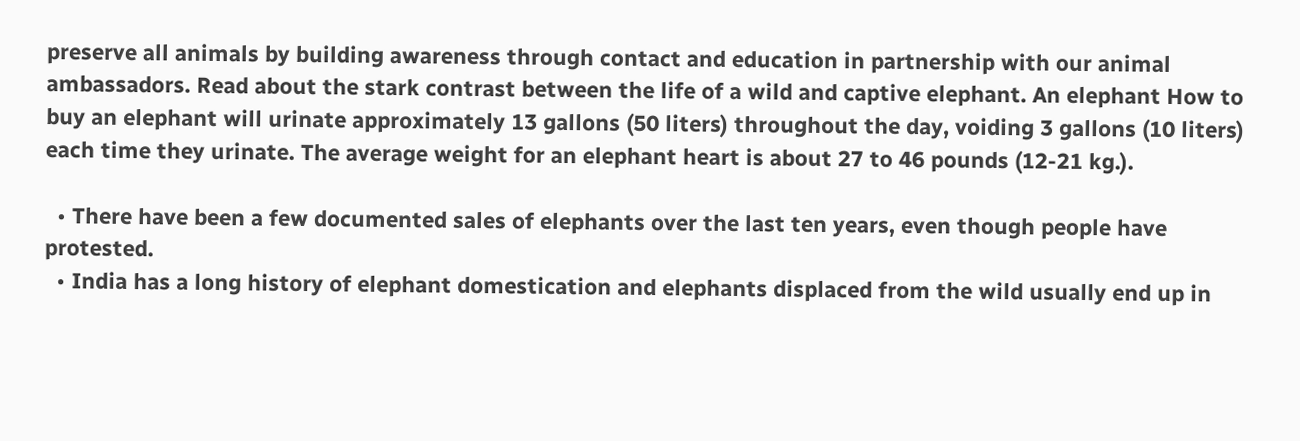preserve all animals by building awareness through contact and education in partnership with our animal ambassadors. Read about the stark contrast between the life of a wild and captive elephant. An elephant How to buy an elephant will urinate approximately 13 gallons (50 liters) throughout the day, voiding 3 gallons (10 liters) each time they urinate. The average weight for an elephant heart is about 27 to 46 pounds (12-21 kg.).

  • There have been a few documented sales of elephants over the last ten years, even though people have protested.
  • India has a long history of elephant domestication and elephants displaced from the wild usually end up in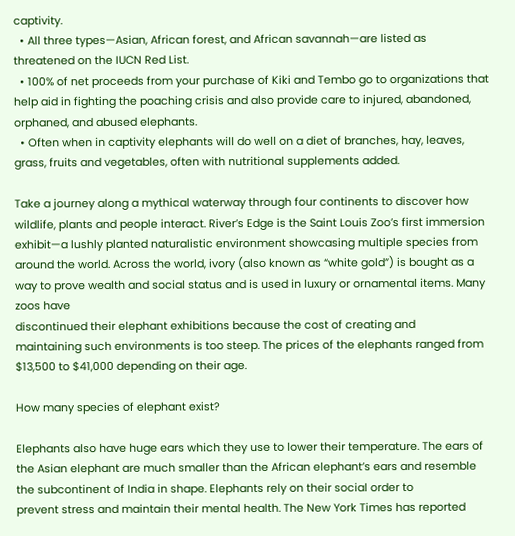captivity.
  • All three types—Asian, African forest, and African savannah—are listed as threatened on the IUCN Red List.
  • 100% of net proceeds from your purchase of Kiki and Tembo go to organizations that help aid in fighting the poaching crisis and also provide care to injured, abandoned, orphaned, and abused elephants.
  • Often when in captivity elephants will do well on a diet of branches, hay, leaves, grass, fruits and vegetables, often with nutritional supplements added.

Take a journey along a mythical waterway through four continents to discover how wildlife, plants and people interact. River’s Edge is the Saint Louis Zoo’s first immersion exhibit—a lushly planted naturalistic environment showcasing multiple species from around the world. Across the world, ivory (also known as “white gold”) is bought as a way to prove wealth and social status and is used in luxury or ornamental items. Many zoos have
discontinued their elephant exhibitions because the cost of creating and
maintaining such environments is too steep. The prices of the elephants ranged from $13,500 to $41,000 depending on their age.

How many species of elephant exist?

Elephants also have huge ears which they use to lower their temperature. The ears of the Asian elephant are much smaller than the African elephant’s ears and resemble the subcontinent of India in shape. Elephants rely on their social order to
prevent stress and maintain their mental health. The New York Times has reported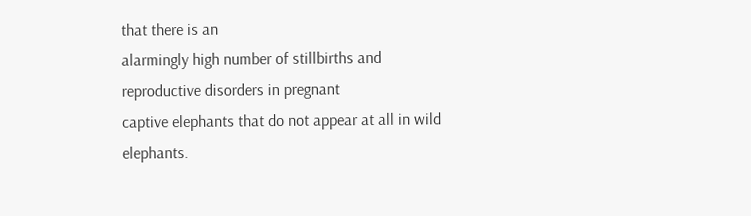that there is an
alarmingly high number of stillbirths and reproductive disorders in pregnant
captive elephants that do not appear at all in wild elephants.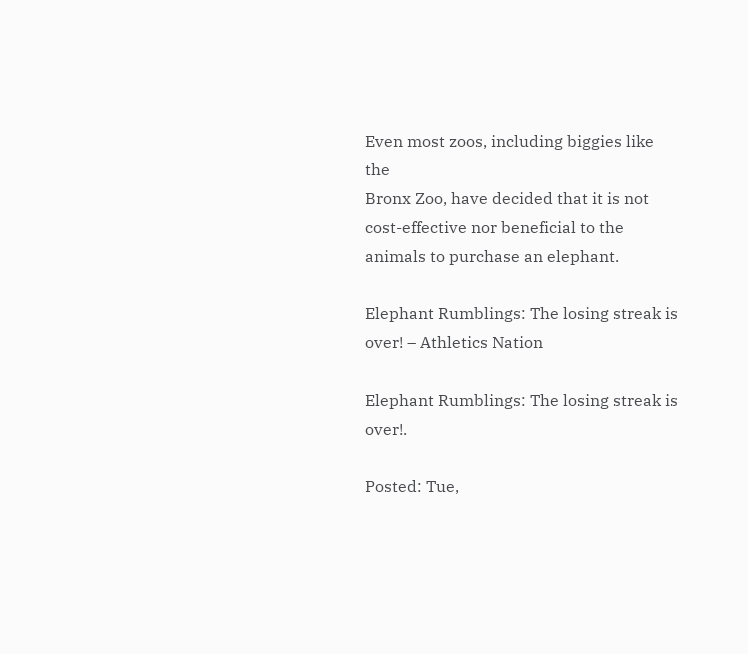Even most zoos, including biggies like the
Bronx Zoo, have decided that it is not cost-effective nor beneficial to the
animals to purchase an elephant.

Elephant Rumblings: The losing streak is over! – Athletics Nation

Elephant Rumblings: The losing streak is over!.

Posted: Tue,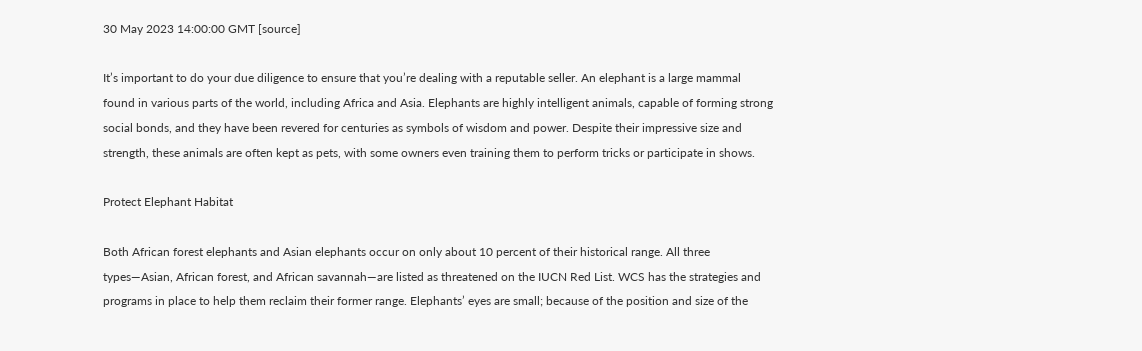30 May 2023 14:00:00 GMT [source]

It’s important to do your due diligence to ensure that you’re dealing with a reputable seller. An elephant is a large mammal found in various parts of the world, including Africa and Asia. Elephants are highly intelligent animals, capable of forming strong social bonds, and they have been revered for centuries as symbols of wisdom and power. Despite their impressive size and strength, these animals are often kept as pets, with some owners even training them to perform tricks or participate in shows.

Protect Elephant Habitat

Both African forest elephants and Asian elephants occur on only about 10 percent of their historical range. All three types—Asian, African forest, and African savannah—are listed as threatened on the IUCN Red List. WCS has the strategies and programs in place to help them reclaim their former range. Elephants’ eyes are small; because of the position and size of the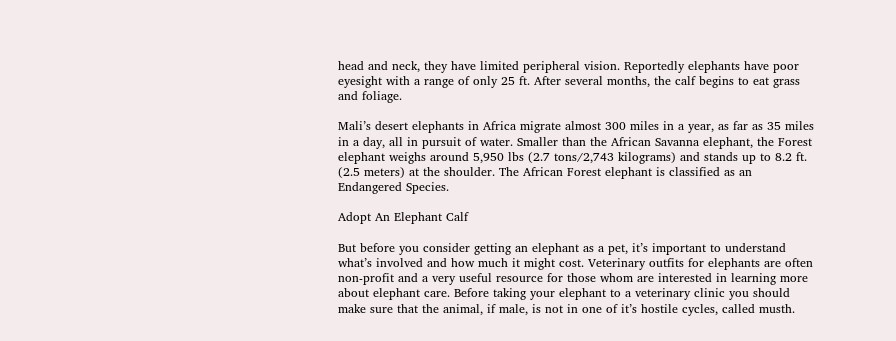head and neck, they have limited peripheral vision. Reportedly elephants have poor eyesight with a range of only 25 ft. After several months, the calf begins to eat grass and foliage.

Mali’s desert elephants in Africa migrate almost 300 miles in a year, as far as 35 miles in a day, all in pursuit of water. Smaller than the African Savanna elephant, the Forest elephant weighs around 5,950 lbs (2.7 tons/2,743 kilograms) and stands up to 8.2 ft. (2.5 meters) at the shoulder. The African Forest elephant is classified as an Endangered Species.

Adopt An Elephant Calf

But before you consider getting an elephant as a pet, it’s important to understand what’s involved and how much it might cost. Veterinary outfits for elephants are often non-profit and a very useful resource for those whom are interested in learning more about elephant care. Before taking your elephant to a veterinary clinic you should make sure that the animal, if male, is not in one of it’s hostile cycles, called musth.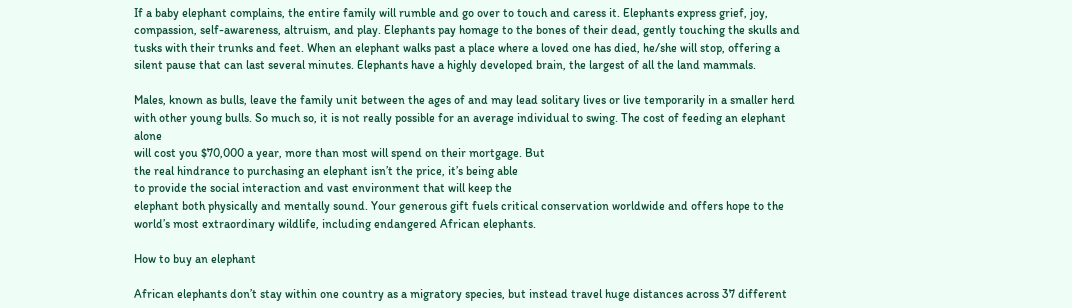If a baby elephant complains, the entire family will rumble and go over to touch and caress it. Elephants express grief, joy, compassion, self-awareness, altruism, and play. Elephants pay homage to the bones of their dead, gently touching the skulls and tusks with their trunks and feet. When an elephant walks past a place where a loved one has died, he/she will stop, offering a silent pause that can last several minutes. Elephants have a highly developed brain, the largest of all the land mammals.

Males, known as bulls, leave the family unit between the ages of and may lead solitary lives or live temporarily in a smaller herd with other young bulls. So much so, it is not really possible for an average individual to swing. The cost of feeding an elephant alone
will cost you $70,000 a year, more than most will spend on their mortgage. But
the real hindrance to purchasing an elephant isn’t the price, it’s being able
to provide the social interaction and vast environment that will keep the
elephant both physically and mentally sound. Your generous gift fuels critical conservation worldwide and offers hope to the world’s most extraordinary wildlife, including endangered African elephants.

How to buy an elephant

African elephants don’t stay within one country as a migratory species, but instead travel huge distances across 37 different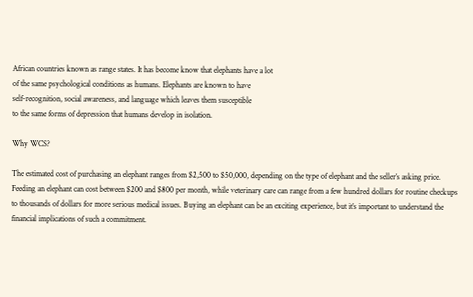African countries known as range states. It has become know that elephants have a lot
of the same psychological conditions as humans. Elephants are known to have
self-recognition, social awareness, and language which leaves them susceptible
to the same forms of depression that humans develop in isolation.

Why WCS?

The estimated cost of purchasing an elephant ranges from $2,500 to $50,000, depending on the type of elephant and the seller’s asking price. Feeding an elephant can cost between $200 and $800 per month, while veterinary care can range from a few hundred dollars for routine checkups to thousands of dollars for more serious medical issues. Buying an elephant can be an exciting experience, but it’s important to understand the financial implications of such a commitment.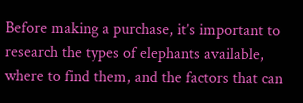Before making a purchase, it’s important to research the types of elephants available, where to find them, and the factors that can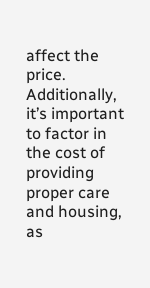affect the price. Additionally, it’s important to factor in the cost of providing proper care and housing, as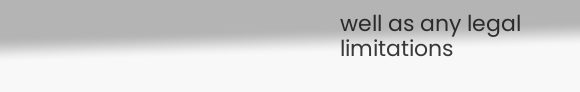well as any legal limitations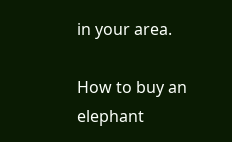in your area.

How to buy an elephant